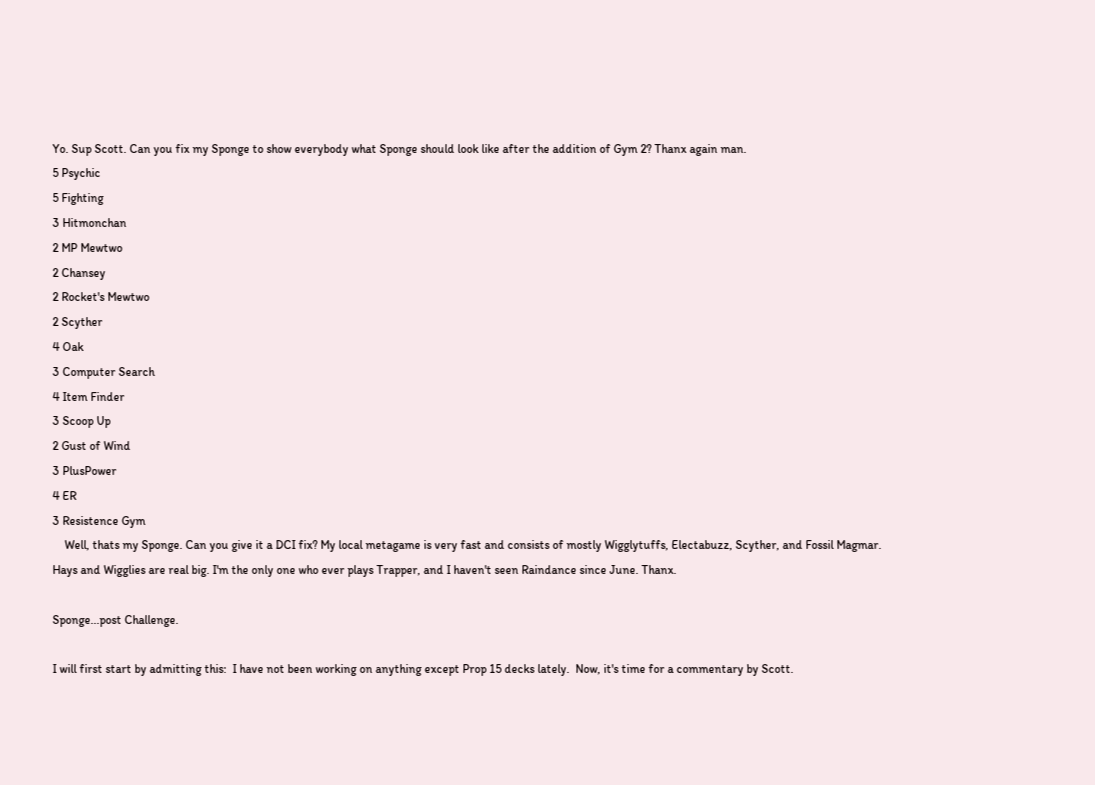Yo. Sup Scott. Can you fix my Sponge to show everybody what Sponge should look like after the addition of Gym 2? Thanx again man.
5 Psychic
5 Fighting
3 Hitmonchan
2 MP Mewtwo
2 Chansey
2 Rocket's Mewtwo
2 Scyther
4 Oak
3 Computer Search
4 Item Finder
3 Scoop Up
2 Gust of Wind
3 PlusPower
4 ER
3 Resistence Gym
    Well, thats my Sponge. Can you give it a DCI fix? My local metagame is very fast and consists of mostly Wigglytuffs, Electabuzz, Scyther, and Fossil Magmar. Hays and Wigglies are real big. I'm the only one who ever plays Trapper, and I haven't seen Raindance since June. Thanx.

Sponge...post Challenge.

I will first start by admitting this:  I have not been working on anything except Prop 15 decks lately.  Now, it's time for a commentary by Scott.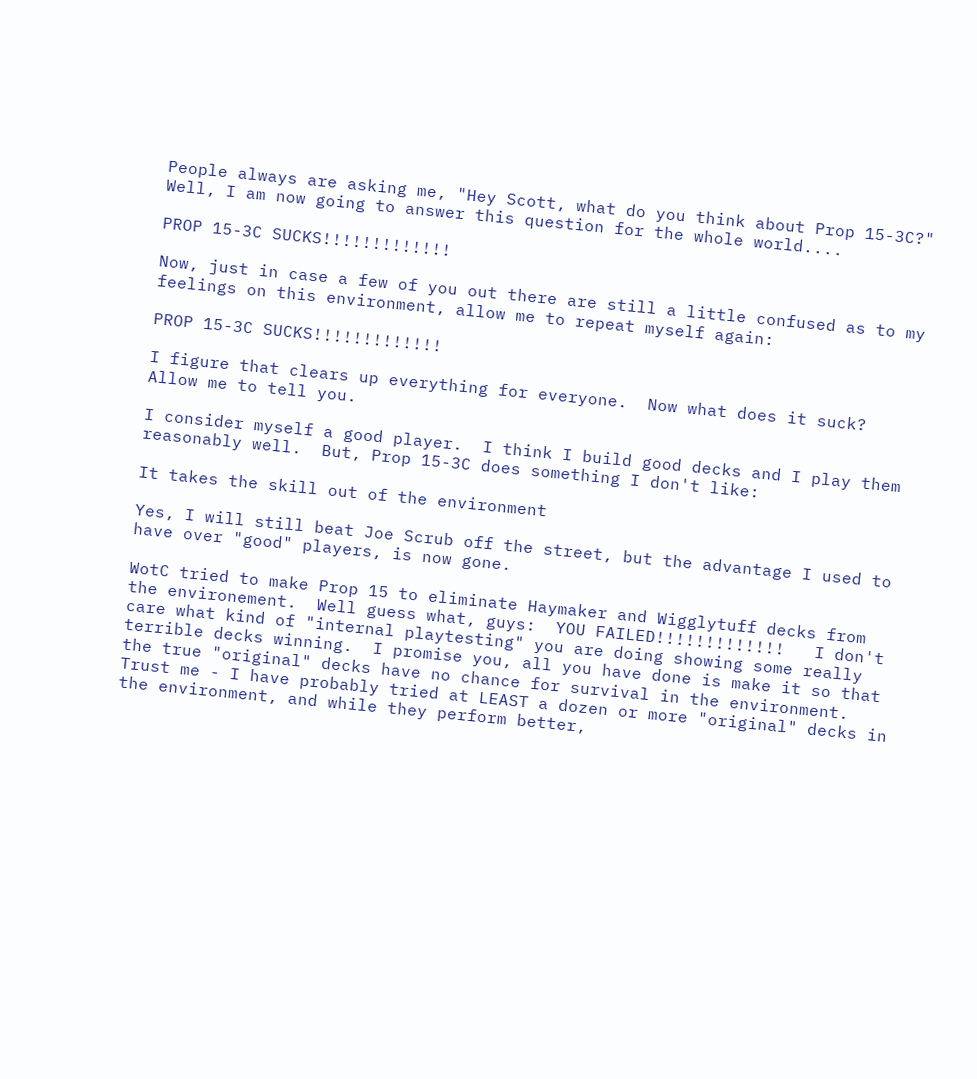People always are asking me, "Hey Scott, what do you think about Prop 15-3C?"  Well, I am now going to answer this question for the whole world....

PROP 15-3C SUCKS!!!!!!!!!!!!!

Now, just in case a few of you out there are still a little confused as to my feelings on this environment, allow me to repeat myself again:

PROP 15-3C SUCKS!!!!!!!!!!!!!

I figure that clears up everything for everyone.  Now what does it suck?  Allow me to tell you.

I consider myself a good player.  I think I build good decks and I play them reasonably well.  But, Prop 15-3C does something I don't like:

It takes the skill out of the environment

Yes, I will still beat Joe Scrub off the street, but the advantage I used to have over "good" players, is now gone.

WotC tried to make Prop 15 to eliminate Haymaker and Wigglytuff decks from the environement.  Well guess what, guys:  YOU FAILED!!!!!!!!!!!!!   I don't care what kind of "internal playtesting" you are doing showing some really terrible decks winning.  I promise you, all you have done is make it so that the true "original" decks have no chance for survival in the environment.  Trust me - I have probably tried at LEAST a dozen or more "original" decks in the environment, and while they perform better,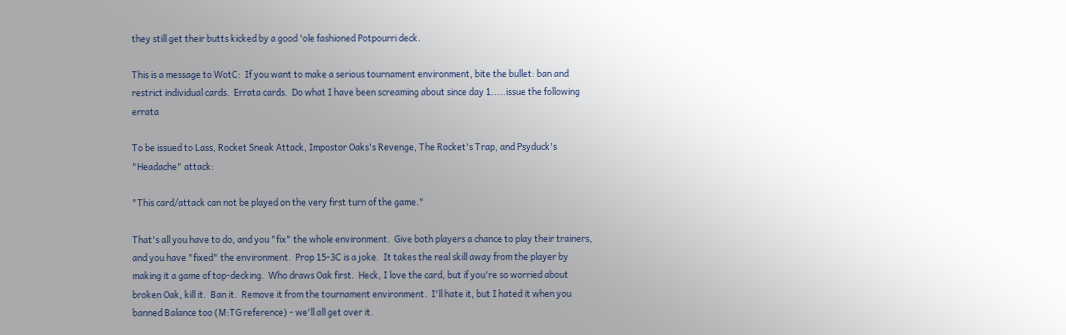they still get their butts kicked by a good 'ole fashioned Potpourri deck.

This is a message to WotC:  If you want to make a serious tournament environment, bite the bullet: ban and restrict individual cards.  Errata cards.  Do what I have been screaming about since day 1.....issue the following errata

To be issued to Lass, Rocket Sneak Attack, Impostor Oaks's Revenge, The Rocket's Trap, and Psyduck's "Headache" attack:

"This card/attack can not be played on the very first turn of the game."

That's all you have to do, and you "fix" the whole environment.  Give both players a chance to play their trainers, and you have "fixed" the environment.  Prop 15-3C is a joke.  It takes the real skill away from the player by making it a game of top-decking.  Who draws Oak first.  Heck, I love the card, but if you're so worried about broken Oak, kill it.  Ban it.  Remove it from the tournament environment.  I'll hate it, but I hated it when you banned Balance too (M:TG reference) - we'll all get over it.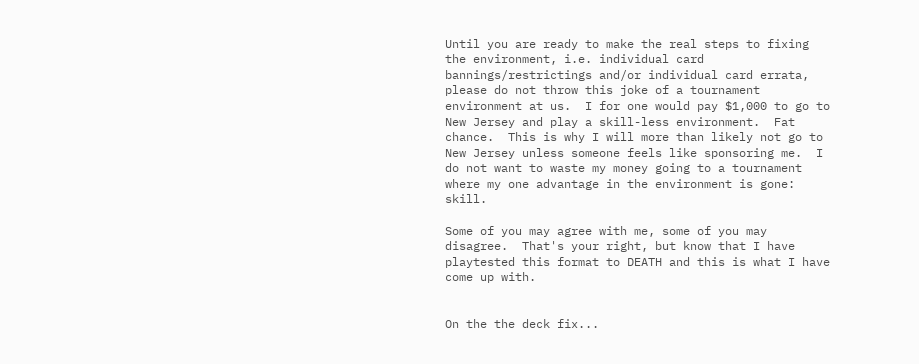Until you are ready to make the real steps to fixing the environment, i.e. individual card bannings/restrictings and/or individual card errata, please do not throw this joke of a tournament environment at us.  I for one would pay $1,000 to go to New Jersey and play a skill-less environment.  Fat chance.  This is why I will more than likely not go to New Jersey unless someone feels like sponsoring me.  I do not want to waste my money going to a tournament where my one advantage in the environment is gone:  skill.

Some of you may agree with me, some of you may disagree.  That's your right, but know that I have playtested this format to DEATH and this is what I have come up with.


On the the deck fix...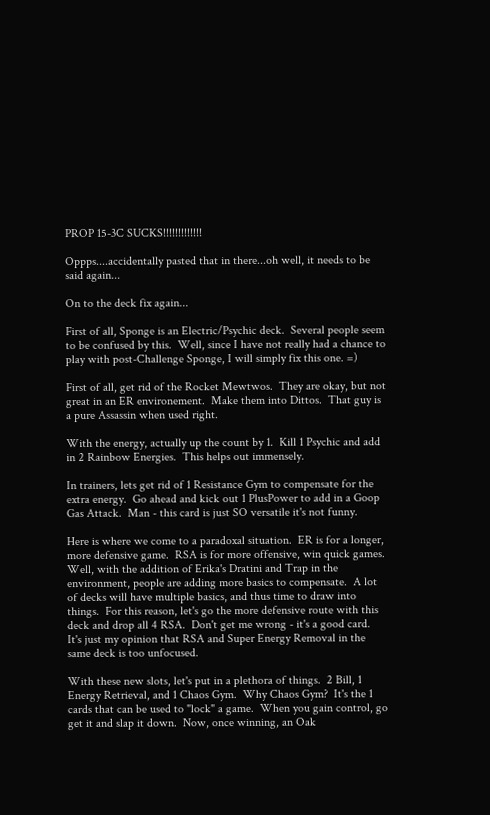PROP 15-3C SUCKS!!!!!!!!!!!!!

Oppps....accidentally pasted that in there...oh well, it needs to be said again...

On to the deck fix again...

First of all, Sponge is an Electric/Psychic deck.  Several people seem to be confused by this.  Well, since I have not really had a chance to play with post-Challenge Sponge, I will simply fix this one. =)

First of all, get rid of the Rocket Mewtwos.  They are okay, but not great in an ER environement.  Make them into Dittos.  That guy is a pure Assassin when used right.

With the energy, actually up the count by 1.  Kill 1 Psychic and add in 2 Rainbow Energies.  This helps out immensely.

In trainers, lets get rid of 1 Resistance Gym to compensate for the extra energy.  Go ahead and kick out 1 PlusPower to add in a Goop Gas Attack.  Man - this card is just SO versatile it's not funny.

Here is where we come to a paradoxal situation.  ER is for a longer, more defensive game.  RSA is for more offensive, win quick games.  Well, with the addition of Erika's Dratini and Trap in the environment, people are adding more basics to compensate.  A lot of decks will have multiple basics, and thus time to draw into things.  For this reason, let's go the more defensive route with this deck and drop all 4 RSA.  Don't get me wrong - it's a good card.  It's just my opinion that RSA and Super Energy Removal in the same deck is too unfocused.

With these new slots, let's put in a plethora of things.  2 Bill, 1 Energy Retrieval, and 1 Chaos Gym.  Why Chaos Gym?  It's the 1 cards that can be used to "lock" a game.  When you gain control, go get it and slap it down.  Now, once winning, an Oak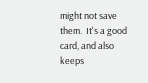might not save them.  It's a good card, and also keeps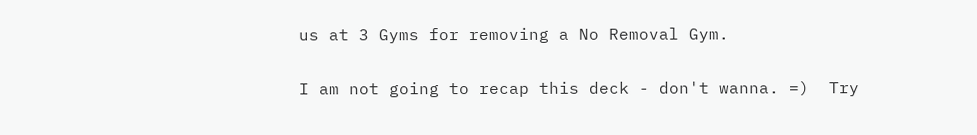us at 3 Gyms for removing a No Removal Gym.

I am not going to recap this deck - don't wanna. =)  Try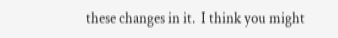these changes in it.  I think you might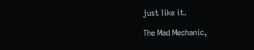just like it.

The Mad Mechanic,